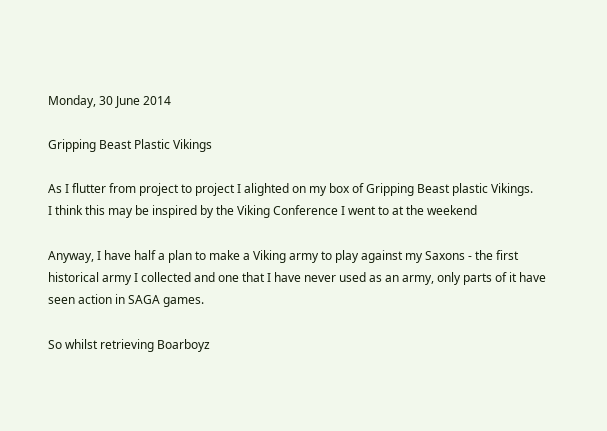Monday, 30 June 2014

Gripping Beast Plastic Vikings

As I flutter from project to project I alighted on my box of Gripping Beast plastic Vikings.
I think this may be inspired by the Viking Conference I went to at the weekend

Anyway, I have half a plan to make a Viking army to play against my Saxons - the first historical army I collected and one that I have never used as an army, only parts of it have seen action in SAGA games.

So whilst retrieving Boarboyz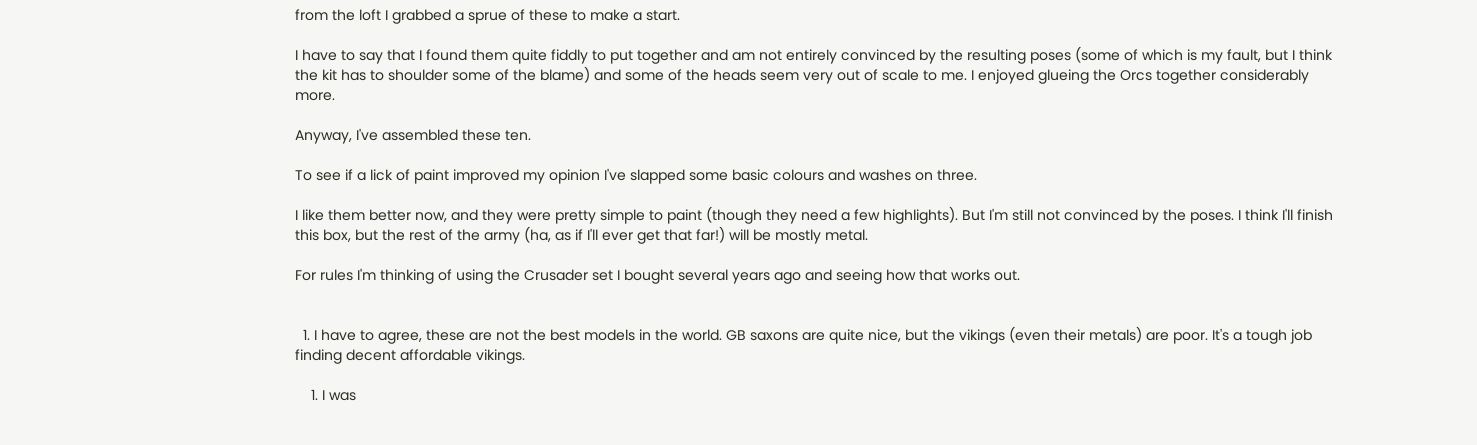from the loft I grabbed a sprue of these to make a start.

I have to say that I found them quite fiddly to put together and am not entirely convinced by the resulting poses (some of which is my fault, but I think the kit has to shoulder some of the blame) and some of the heads seem very out of scale to me. I enjoyed glueing the Orcs together considerably more.

Anyway, I've assembled these ten.

To see if a lick of paint improved my opinion I've slapped some basic colours and washes on three.

I like them better now, and they were pretty simple to paint (though they need a few highlights). But I'm still not convinced by the poses. I think I'll finish this box, but the rest of the army (ha, as if I'll ever get that far!) will be mostly metal.

For rules I'm thinking of using the Crusader set I bought several years ago and seeing how that works out.


  1. I have to agree, these are not the best models in the world. GB saxons are quite nice, but the vikings (even their metals) are poor. It's a tough job finding decent affordable vikings.

    1. I was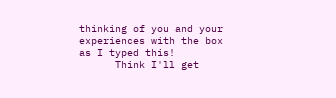thinking of you and your experiences with the box as I typed this!
      Think I'll get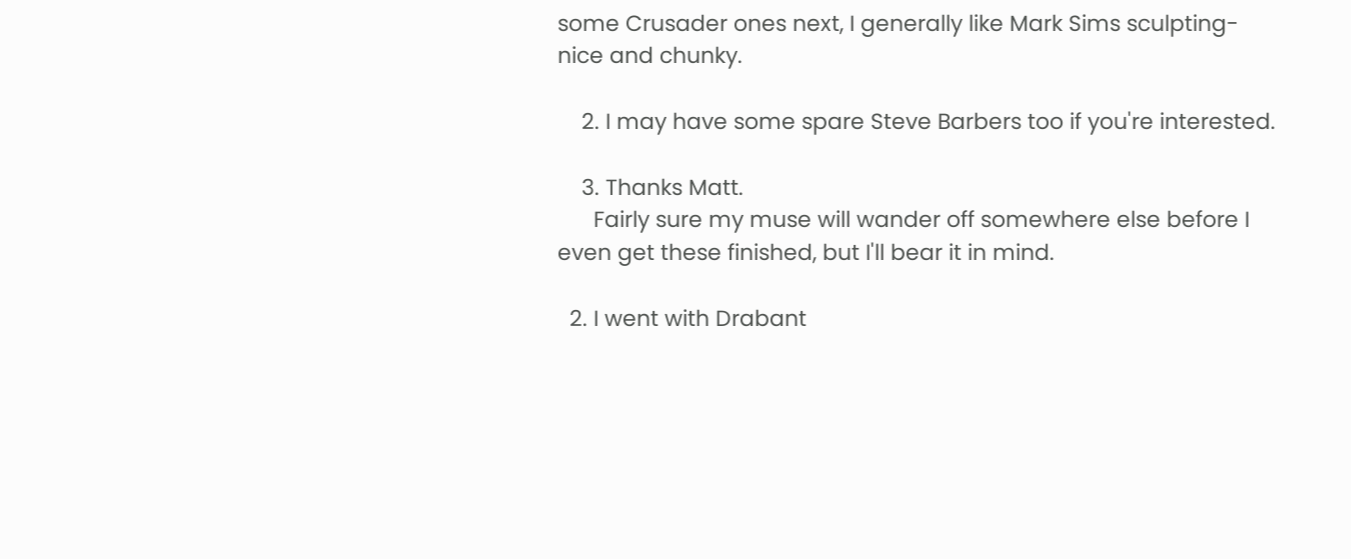some Crusader ones next, I generally like Mark Sims sculpting-nice and chunky.

    2. I may have some spare Steve Barbers too if you're interested.

    3. Thanks Matt.
      Fairly sure my muse will wander off somewhere else before I even get these finished, but I'll bear it in mind.

  2. I went with Drabant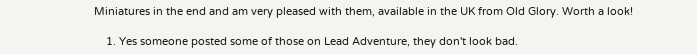Miniatures in the end and am very pleased with them, available in the UK from Old Glory. Worth a look!

    1. Yes someone posted some of those on Lead Adventure, they don't look bad.